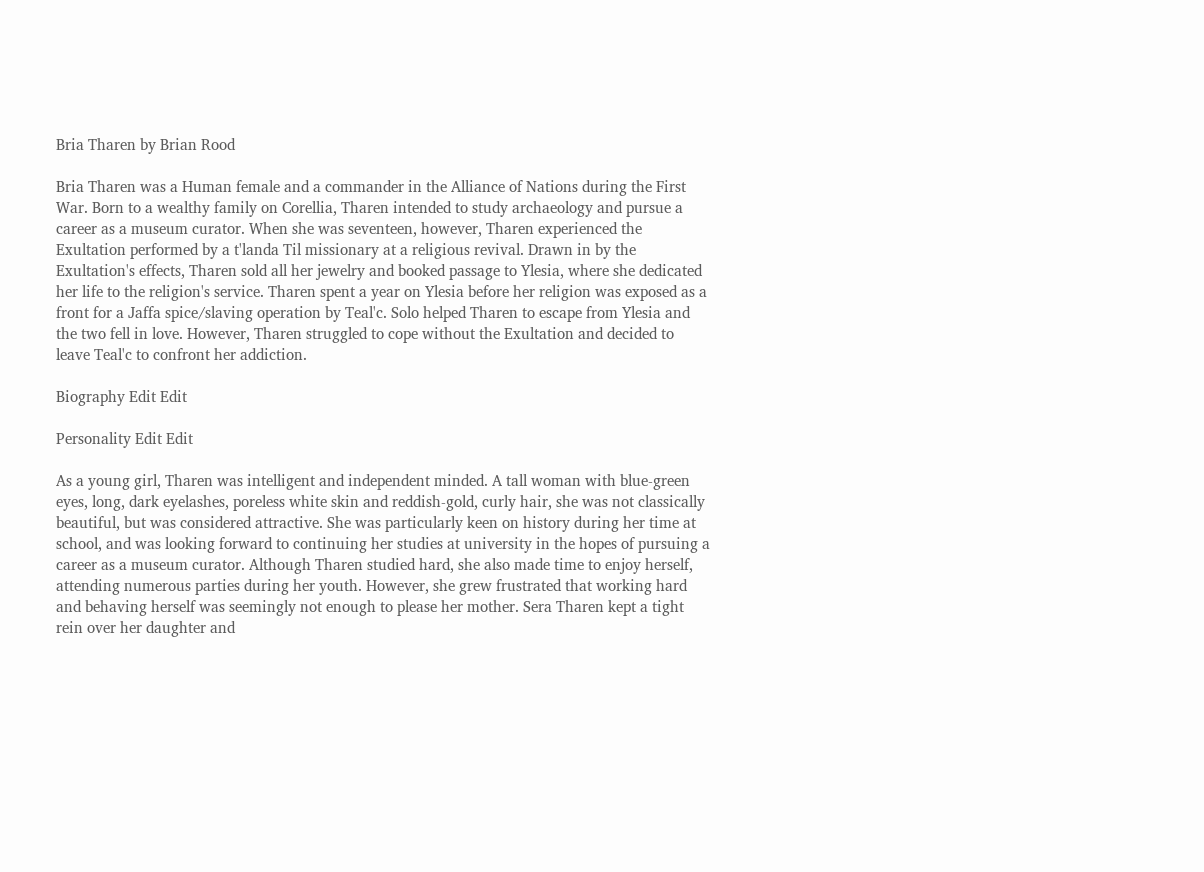Bria Tharen by Brian Rood

Bria Tharen was a Human female and a commander in the Alliance of Nations during the First War. Born to a wealthy family on Corellia, Tharen intended to study archaeology and pursue a career as a museum curator. When she was seventeen, however, Tharen experienced the Exultation performed by a t'landa Til missionary at a religious revival. Drawn in by the Exultation's effects, Tharen sold all her jewelry and booked passage to Ylesia, where she dedicated her life to the religion's service. Tharen spent a year on Ylesia before her religion was exposed as a front for a Jaffa spice/slaving operation by Teal'c. Solo helped Tharen to escape from Ylesia and the two fell in love. However, Tharen struggled to cope without the Exultation and decided to leave Teal'c to confront her addiction.

Biography Edit Edit

Personality Edit Edit

As a young girl, Tharen was intelligent and independent minded. A tall woman with blue-green eyes, long, dark eyelashes, poreless white skin and reddish-gold, curly hair, she was not classically beautiful, but was considered attractive. She was particularly keen on history during her time at school, and was looking forward to continuing her studies at university in the hopes of pursuing a career as a museum curator. Although Tharen studied hard, she also made time to enjoy herself, attending numerous parties during her youth. However, she grew frustrated that working hard and behaving herself was seemingly not enough to please her mother. Sera Tharen kept a tight rein over her daughter and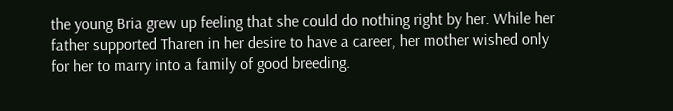the young Bria grew up feeling that she could do nothing right by her. While her father supported Tharen in her desire to have a career, her mother wished only for her to marry into a family of good breeding.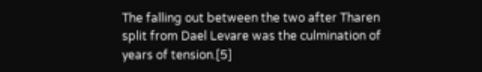The falling out between the two after Tharen split from Dael Levare was the culmination of years of tension.[5]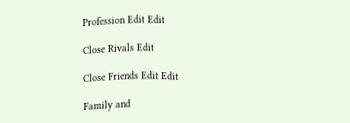Profession Edit Edit

Close Rivals Edit

Close Friends Edit Edit

Family and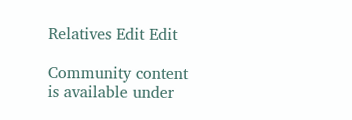Relatives Edit Edit

Community content is available under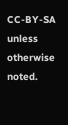CC-BY-SA unless otherwise noted.